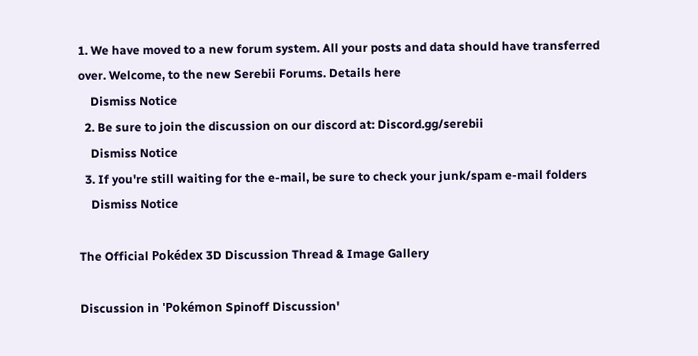1. We have moved to a new forum system. All your posts and data should have transferred over. Welcome, to the new Serebii Forums. Details here
    Dismiss Notice
  2. Be sure to join the discussion on our discord at: Discord.gg/serebii
    Dismiss Notice
  3. If you're still waiting for the e-mail, be sure to check your junk/spam e-mail folders
    Dismiss Notice

The Official Pokédex 3D Discussion Thread & Image Gallery

Discussion in 'Pokémon Spinoff Discussion'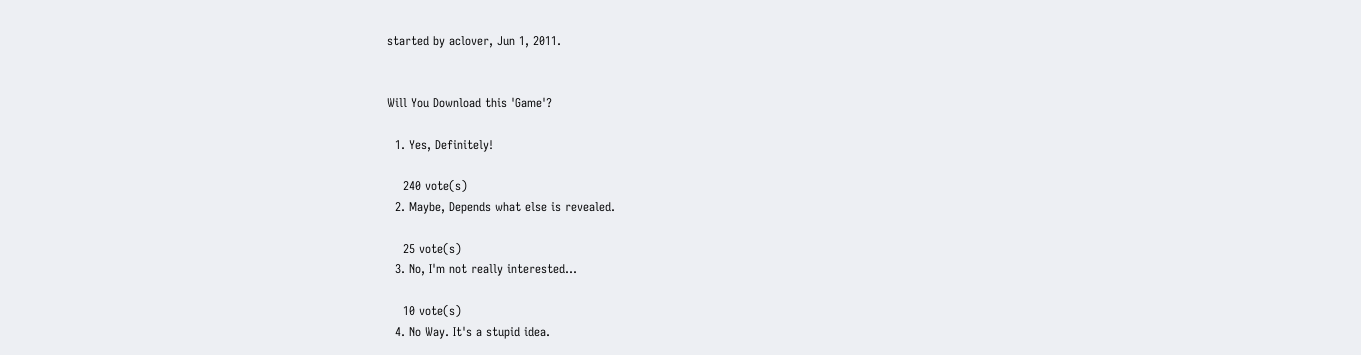started by aclover, Jun 1, 2011.


Will You Download this 'Game'?

  1. Yes, Definitely!

    240 vote(s)
  2. Maybe, Depends what else is revealed.

    25 vote(s)
  3. No, I'm not really interested...

    10 vote(s)
  4. No Way. It's a stupid idea.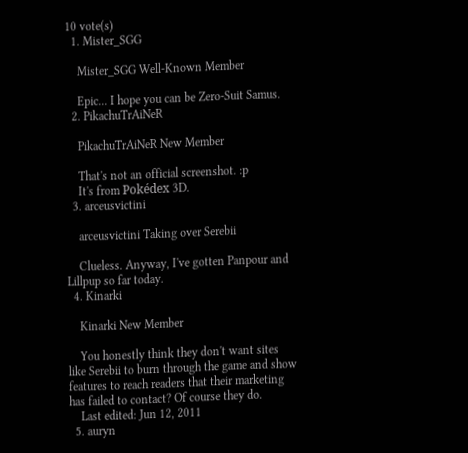10 vote(s)
  1. Mister_SGG

    Mister_SGG Well-Known Member

    Epic... I hope you can be Zero-Suit Samus.
  2. PikachuTrAiNeR

    PikachuTrAiNeR New Member

    That's not an official screenshot. :p
    It's from Pokédex 3D.
  3. arceusvictini

    arceusvictini Taking over Serebii

    Clueless. Anyway, I've gotten Panpour and Lillpup so far today.
  4. Kinarki

    Kinarki New Member

    You honestly think they don't want sites like Serebii to burn through the game and show features to reach readers that their marketing has failed to contact? Of course they do.
    Last edited: Jun 12, 2011
  5. auryn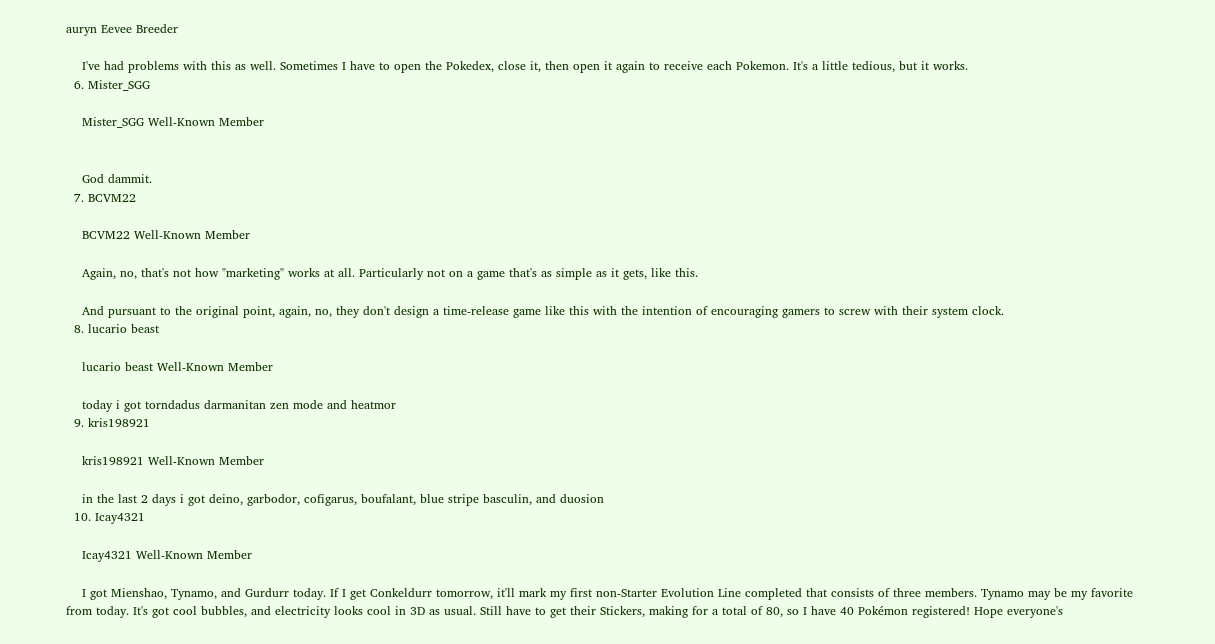auryn Eevee Breeder

    I've had problems with this as well. Sometimes I have to open the Pokedex, close it, then open it again to receive each Pokemon. It's a little tedious, but it works.
  6. Mister_SGG

    Mister_SGG Well-Known Member


    God dammit.
  7. BCVM22

    BCVM22 Well-Known Member

    Again, no, that's not how "marketing" works at all. Particularly not on a game that's as simple as it gets, like this.

    And pursuant to the original point, again, no, they don't design a time-release game like this with the intention of encouraging gamers to screw with their system clock.
  8. lucario beast

    lucario beast Well-Known Member

    today i got torndadus darmanitan zen mode and heatmor
  9. kris198921

    kris198921 Well-Known Member

    in the last 2 days i got deino, garbodor, cofigarus, boufalant, blue stripe basculin, and duosion
  10. Icay4321

    Icay4321 Well-Known Member

    I got Mienshao, Tynamo, and Gurdurr today. If I get Conkeldurr tomorrow, it'll mark my first non-Starter Evolution Line completed that consists of three members. Tynamo may be my favorite from today. It's got cool bubbles, and electricity looks cool in 3D as usual. Still have to get their Stickers, making for a total of 80, so I have 40 Pokémon registered! Hope everyone's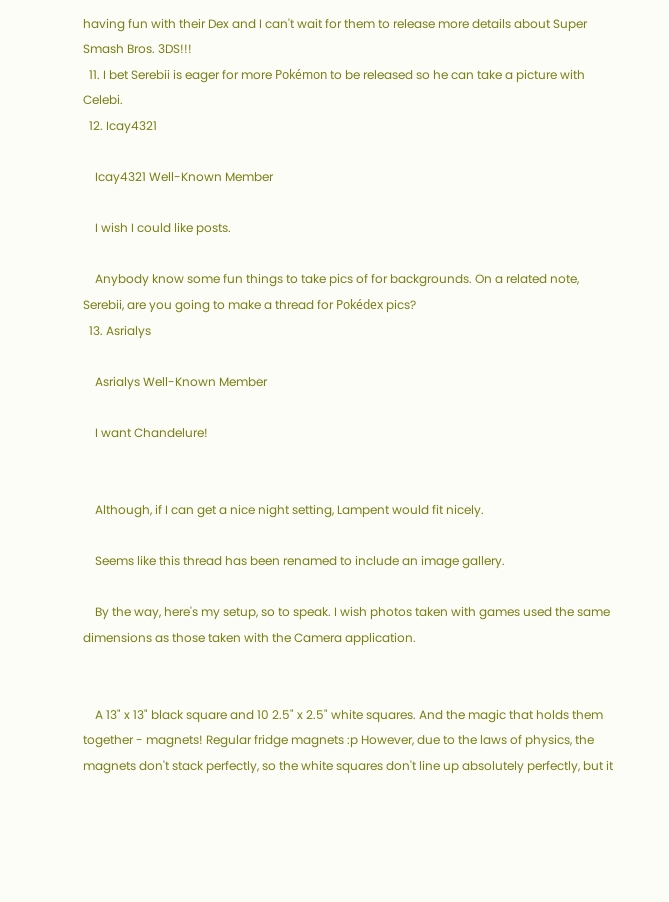having fun with their Dex and I can't wait for them to release more details about Super Smash Bros. 3DS!!!
  11. I bet Serebii is eager for more Pokémon to be released so he can take a picture with Celebi.
  12. Icay4321

    Icay4321 Well-Known Member

    I wish I could like posts.

    Anybody know some fun things to take pics of for backgrounds. On a related note, Serebii, are you going to make a thread for Pokédex pics?
  13. Asrialys

    Asrialys Well-Known Member

    I want Chandelure!


    Although, if I can get a nice night setting, Lampent would fit nicely.

    Seems like this thread has been renamed to include an image gallery.

    By the way, here's my setup, so to speak. I wish photos taken with games used the same dimensions as those taken with the Camera application.


    A 13" x 13" black square and 10 2.5" x 2.5" white squares. And the magic that holds them together - magnets! Regular fridge magnets :p However, due to the laws of physics, the magnets don't stack perfectly, so the white squares don't line up absolutely perfectly, but it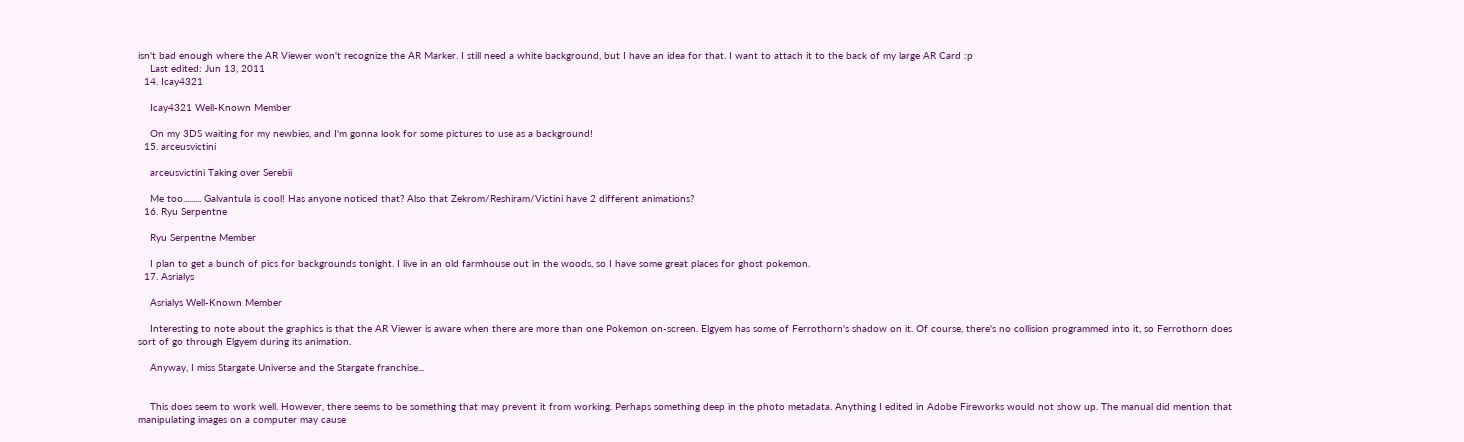isn't bad enough where the AR Viewer won't recognize the AR Marker. I still need a white background, but I have an idea for that. I want to attach it to the back of my large AR Card :p
    Last edited: Jun 13, 2011
  14. Icay4321

    Icay4321 Well-Known Member

    On my 3DS waiting for my newbies, and I'm gonna look for some pictures to use as a background!
  15. arceusvictini

    arceusvictini Taking over Serebii

    Me too......... Galvantula is cool! Has anyone noticed that? Also that Zekrom/Reshiram/Victini have 2 different animations?
  16. Ryu Serpentne

    Ryu Serpentne Member

    I plan to get a bunch of pics for backgrounds tonight. I live in an old farmhouse out in the woods, so I have some great places for ghost pokemon.
  17. Asrialys

    Asrialys Well-Known Member

    Interesting to note about the graphics is that the AR Viewer is aware when there are more than one Pokemon on-screen. Elgyem has some of Ferrothorn's shadow on it. Of course, there's no collision programmed into it, so Ferrothorn does sort of go through Elgyem during its animation.

    Anyway, I miss Stargate Universe and the Stargate franchise...


    This does seem to work well. However, there seems to be something that may prevent it from working. Perhaps something deep in the photo metadata. Anything I edited in Adobe Fireworks would not show up. The manual did mention that manipulating images on a computer may cause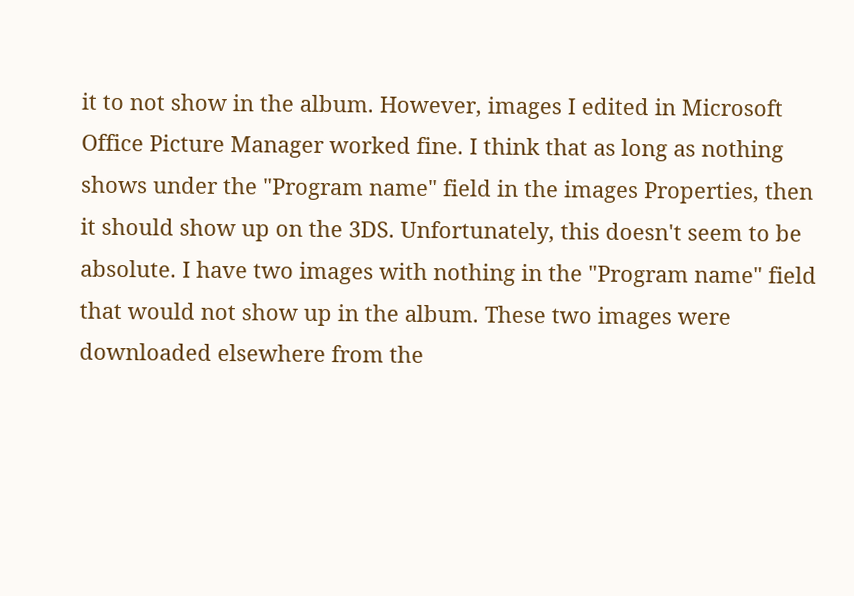it to not show in the album. However, images I edited in Microsoft Office Picture Manager worked fine. I think that as long as nothing shows under the "Program name" field in the images Properties, then it should show up on the 3DS. Unfortunately, this doesn't seem to be absolute. I have two images with nothing in the "Program name" field that would not show up in the album. These two images were downloaded elsewhere from the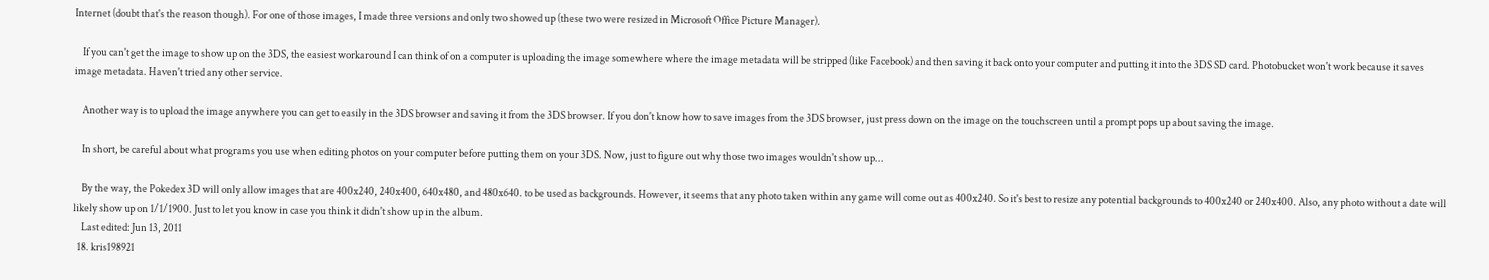Internet (doubt that's the reason though). For one of those images, I made three versions and only two showed up (these two were resized in Microsoft Office Picture Manager).

    If you can't get the image to show up on the 3DS, the easiest workaround I can think of on a computer is uploading the image somewhere where the image metadata will be stripped (like Facebook) and then saving it back onto your computer and putting it into the 3DS SD card. Photobucket won't work because it saves image metadata. Haven't tried any other service.

    Another way is to upload the image anywhere you can get to easily in the 3DS browser and saving it from the 3DS browser. If you don't know how to save images from the 3DS browser, just press down on the image on the touchscreen until a prompt pops up about saving the image.

    In short, be careful about what programs you use when editing photos on your computer before putting them on your 3DS. Now, just to figure out why those two images wouldn't show up...

    By the way, the Pokedex 3D will only allow images that are 400x240, 240x400, 640x480, and 480x640. to be used as backgrounds. However, it seems that any photo taken within any game will come out as 400x240. So it's best to resize any potential backgrounds to 400x240 or 240x400. Also, any photo without a date will likely show up on 1/1/1900. Just to let you know in case you think it didn't show up in the album.
    Last edited: Jun 13, 2011
  18. kris198921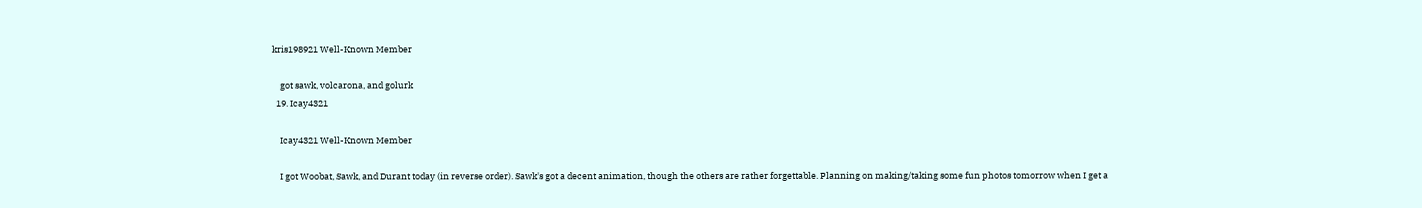kris198921 Well-Known Member

    got sawk, volcarona, and golurk
  19. Icay4321

    Icay4321 Well-Known Member

    I got Woobat, Sawk, and Durant today (in reverse order). Sawk's got a decent animation, though the others are rather forgettable. Planning on making/taking some fun photos tomorrow when I get a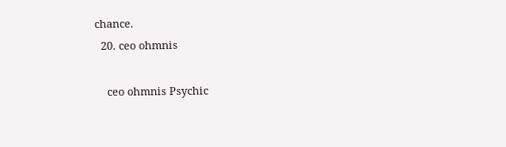chance.
  20. ceo ohmnis

    ceo ohmnis Psychic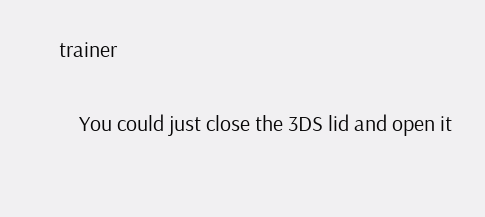trainer

    You could just close the 3DS lid and open it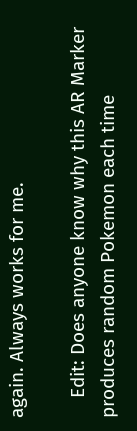again. Always works for me.

    Edit: Does anyone know why this AR Marker produces random Pokemon each time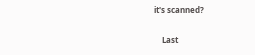it's scanned?

    Last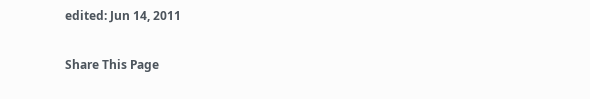edited: Jun 14, 2011

Share This Page